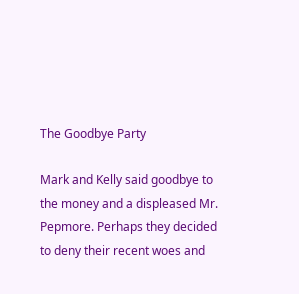The Goodbye Party

Mark and Kelly said goodbye to the money and a displeased Mr. Pepmore. Perhaps they decided to deny their recent woes and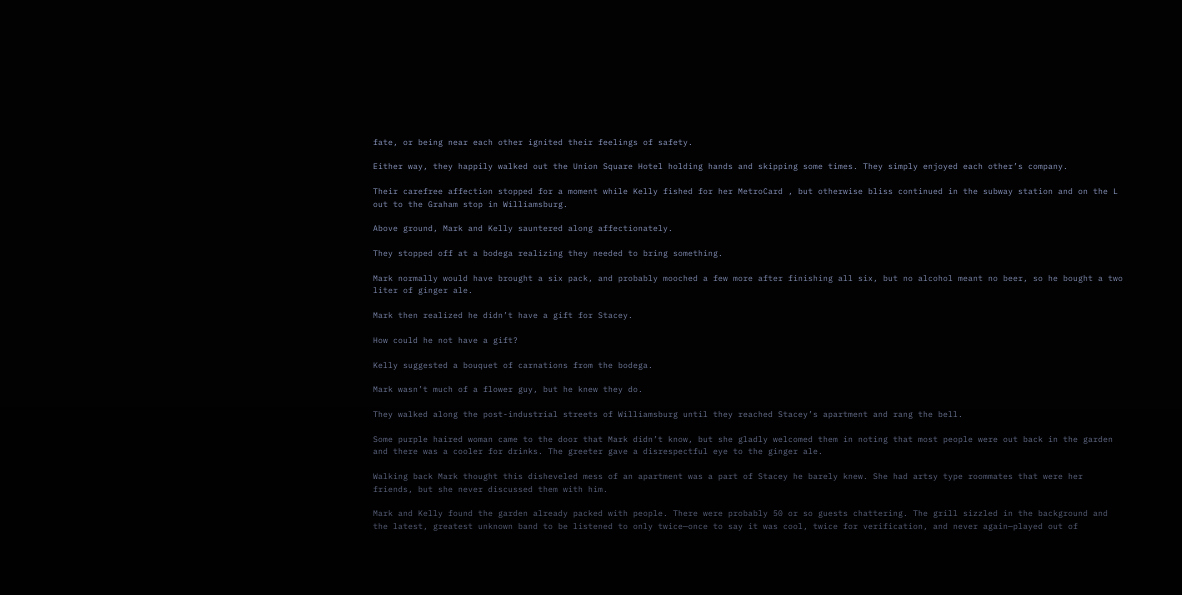fate, or being near each other ignited their feelings of safety.

Either way, they happily walked out the Union Square Hotel holding hands and skipping some times. They simply enjoyed each other’s company.

Their carefree affection stopped for a moment while Kelly fished for her MetroCard , but otherwise bliss continued in the subway station and on the L out to the Graham stop in Williamsburg.

Above ground, Mark and Kelly sauntered along affectionately.

They stopped off at a bodega realizing they needed to bring something.

Mark normally would have brought a six pack, and probably mooched a few more after finishing all six, but no alcohol meant no beer, so he bought a two liter of ginger ale.

Mark then realized he didn’t have a gift for Stacey.

How could he not have a gift?

Kelly suggested a bouquet of carnations from the bodega.

Mark wasn’t much of a flower guy, but he knew they do.

They walked along the post-industrial streets of Williamsburg until they reached Stacey’s apartment and rang the bell.

Some purple haired woman came to the door that Mark didn’t know, but she gladly welcomed them in noting that most people were out back in the garden and there was a cooler for drinks. The greeter gave a disrespectful eye to the ginger ale.

Walking back Mark thought this disheveled mess of an apartment was a part of Stacey he barely knew. She had artsy type roommates that were her friends, but she never discussed them with him.

Mark and Kelly found the garden already packed with people. There were probably 50 or so guests chattering. The grill sizzled in the background and the latest, greatest unknown band to be listened to only twice—once to say it was cool, twice for verification, and never again—played out of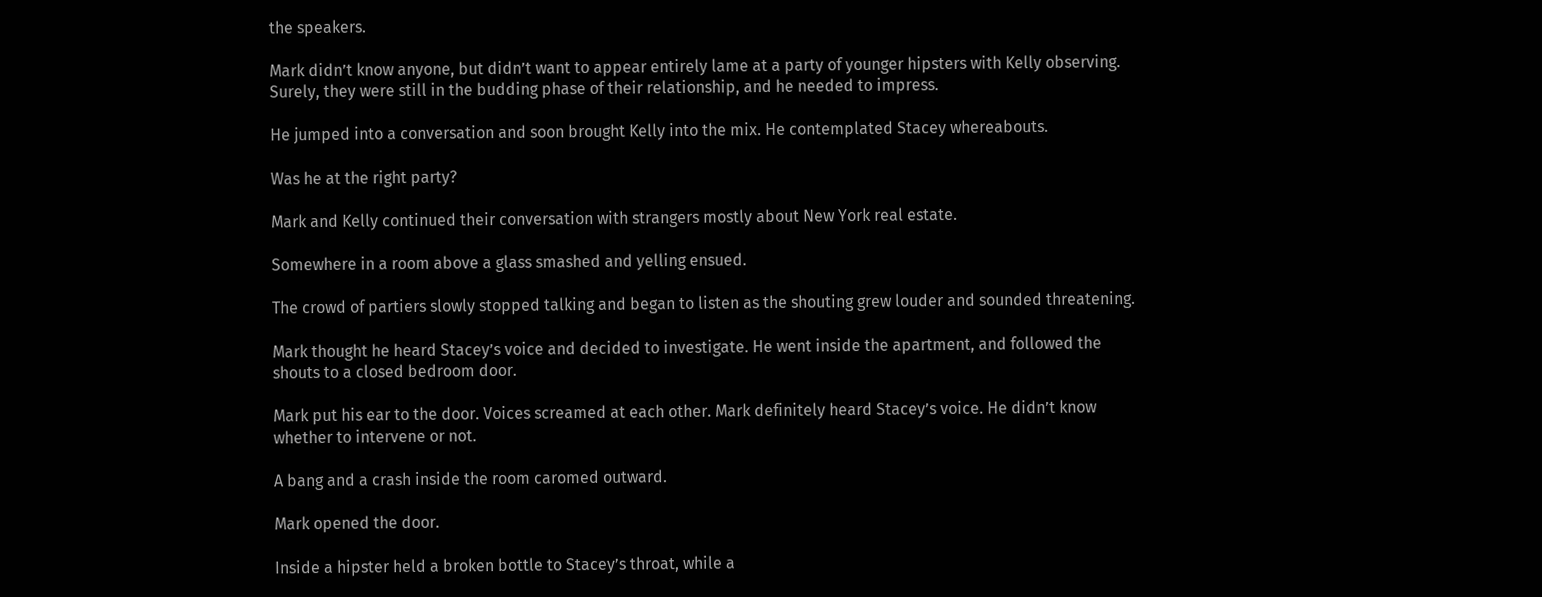the speakers.

Mark didn’t know anyone, but didn’t want to appear entirely lame at a party of younger hipsters with Kelly observing. Surely, they were still in the budding phase of their relationship, and he needed to impress.

He jumped into a conversation and soon brought Kelly into the mix. He contemplated Stacey whereabouts.

Was he at the right party?

Mark and Kelly continued their conversation with strangers mostly about New York real estate.

Somewhere in a room above a glass smashed and yelling ensued.

The crowd of partiers slowly stopped talking and began to listen as the shouting grew louder and sounded threatening.

Mark thought he heard Stacey’s voice and decided to investigate. He went inside the apartment, and followed the shouts to a closed bedroom door.

Mark put his ear to the door. Voices screamed at each other. Mark definitely heard Stacey’s voice. He didn’t know whether to intervene or not.

A bang and a crash inside the room caromed outward.

Mark opened the door.

Inside a hipster held a broken bottle to Stacey’s throat, while a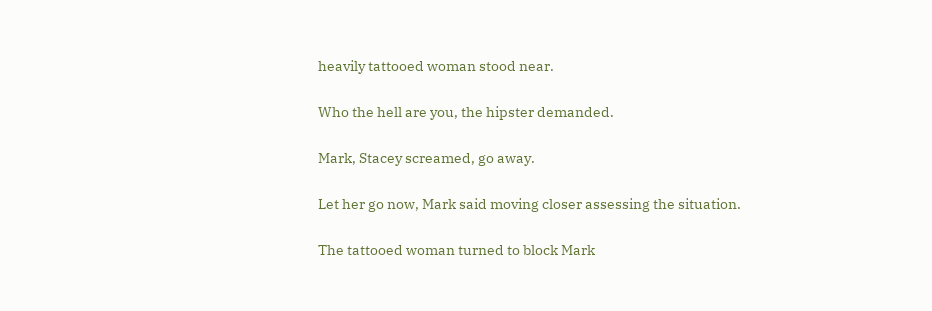heavily tattooed woman stood near.

Who the hell are you, the hipster demanded.

Mark, Stacey screamed, go away.

Let her go now, Mark said moving closer assessing the situation.

The tattooed woman turned to block Mark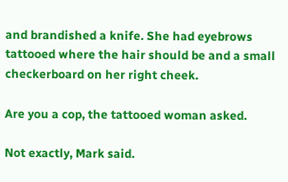and brandished a knife. She had eyebrows tattooed where the hair should be and a small checkerboard on her right cheek.

Are you a cop, the tattooed woman asked.

Not exactly, Mark said.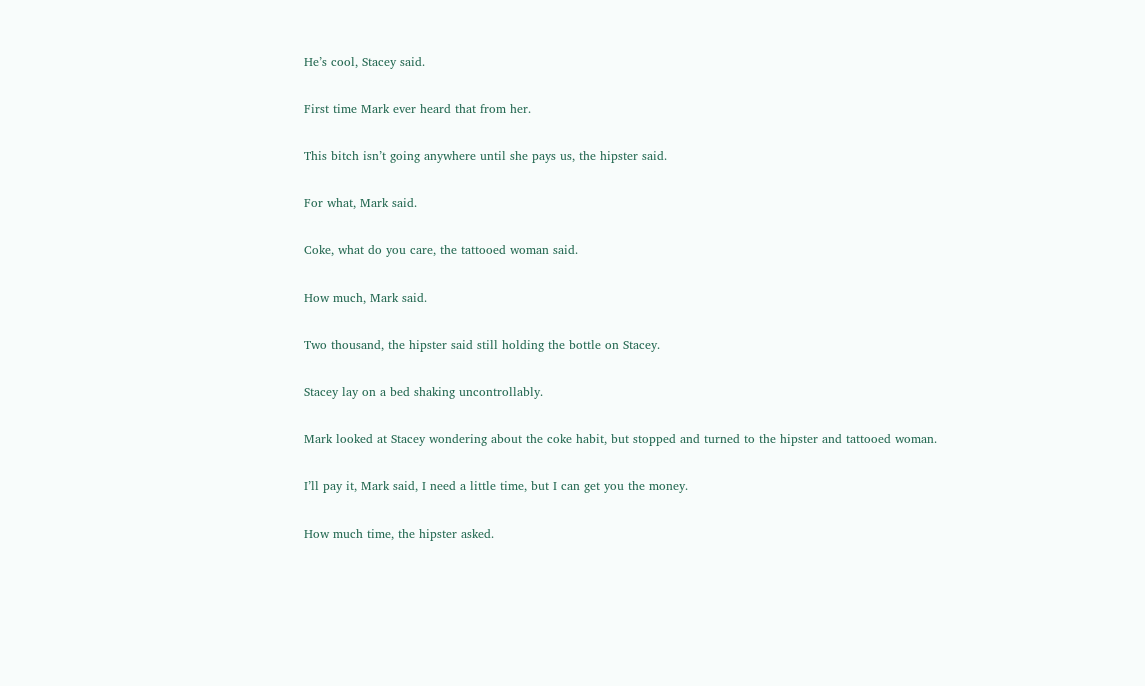He’s cool, Stacey said.

First time Mark ever heard that from her.

This bitch isn’t going anywhere until she pays us, the hipster said.

For what, Mark said.

Coke, what do you care, the tattooed woman said.

How much, Mark said.

Two thousand, the hipster said still holding the bottle on Stacey.

Stacey lay on a bed shaking uncontrollably.

Mark looked at Stacey wondering about the coke habit, but stopped and turned to the hipster and tattooed woman.

I’ll pay it, Mark said, I need a little time, but I can get you the money.

How much time, the hipster asked.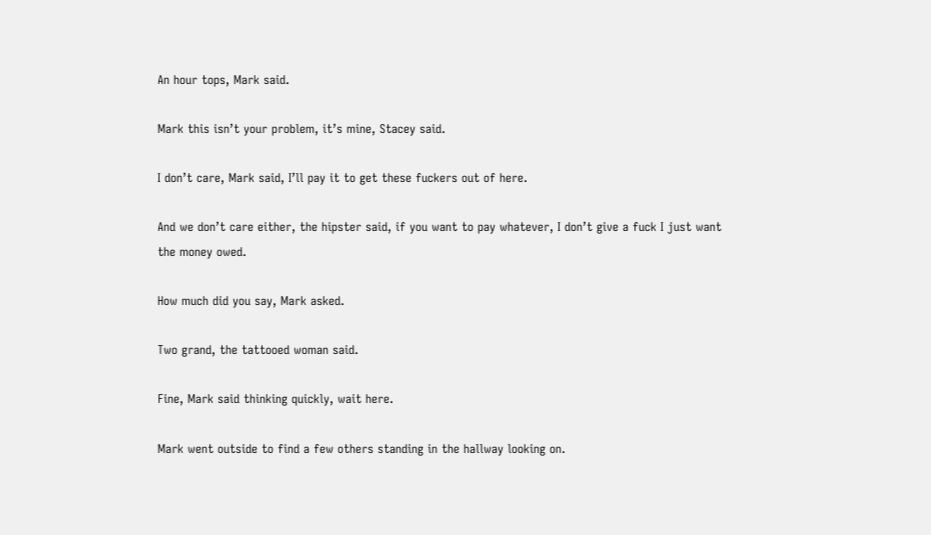An hour tops, Mark said.

Mark this isn’t your problem, it’s mine, Stacey said.

I don’t care, Mark said, I’ll pay it to get these fuckers out of here.

And we don’t care either, the hipster said, if you want to pay whatever, I don’t give a fuck I just want the money owed.

How much did you say, Mark asked.

Two grand, the tattooed woman said.

Fine, Mark said thinking quickly, wait here.

Mark went outside to find a few others standing in the hallway looking on.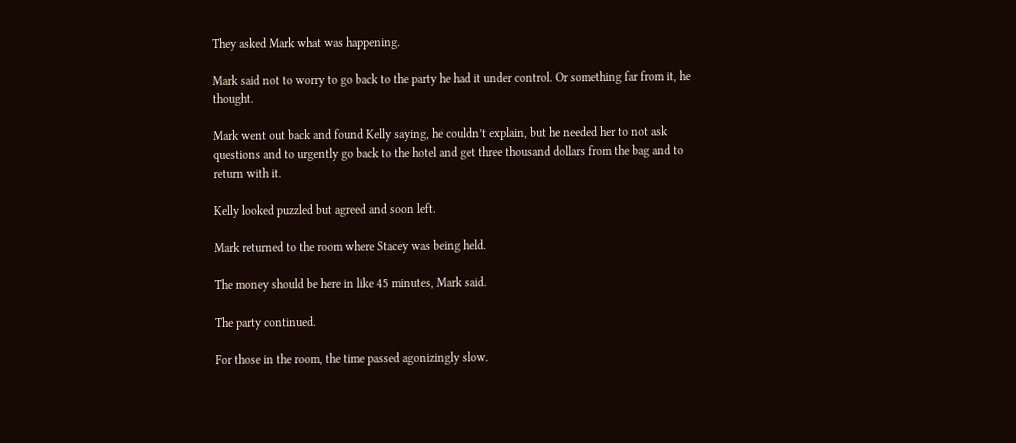They asked Mark what was happening.

Mark said not to worry to go back to the party he had it under control. Or something far from it, he thought.

Mark went out back and found Kelly saying, he couldn’t explain, but he needed her to not ask questions and to urgently go back to the hotel and get three thousand dollars from the bag and to return with it.

Kelly looked puzzled but agreed and soon left.

Mark returned to the room where Stacey was being held.

The money should be here in like 45 minutes, Mark said.

The party continued.

For those in the room, the time passed agonizingly slow.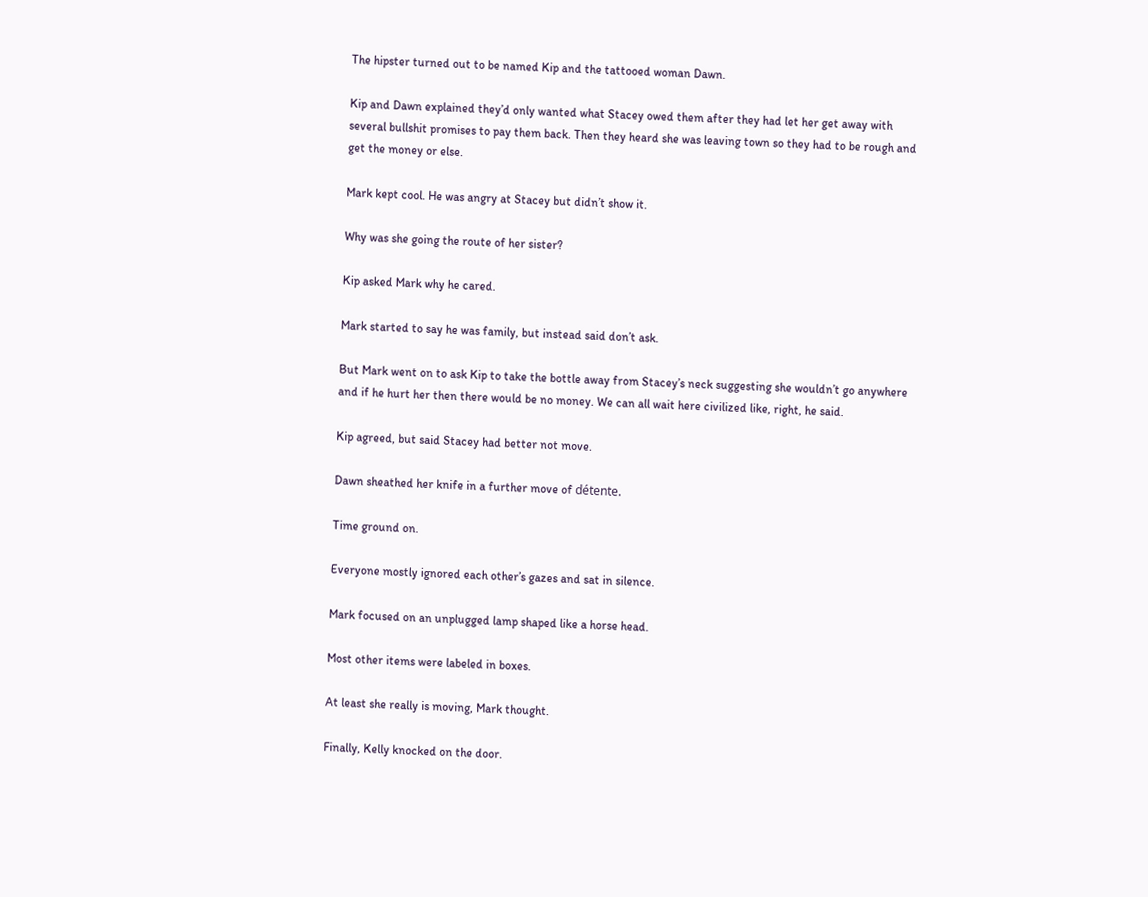The hipster turned out to be named Kip and the tattooed woman Dawn.

Kip and Dawn explained they’d only wanted what Stacey owed them after they had let her get away with several bullshit promises to pay them back. Then they heard she was leaving town so they had to be rough and get the money or else.

Mark kept cool. He was angry at Stacey but didn’t show it.

Why was she going the route of her sister?

Kip asked Mark why he cared.

Mark started to say he was family, but instead said don’t ask.

But Mark went on to ask Kip to take the bottle away from Stacey’s neck suggesting she wouldn’t go anywhere and if he hurt her then there would be no money. We can all wait here civilized like, right, he said.

Kip agreed, but said Stacey had better not move.

Dawn sheathed her knife in a further move of détente.

Time ground on.

Everyone mostly ignored each other’s gazes and sat in silence.

Mark focused on an unplugged lamp shaped like a horse head.

Most other items were labeled in boxes.

At least she really is moving, Mark thought.

Finally, Kelly knocked on the door.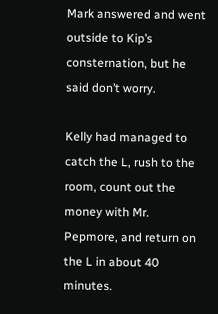Mark answered and went outside to Kip’s consternation, but he said don’t worry.

Kelly had managed to catch the L, rush to the room, count out the money with Mr. Pepmore, and return on the L in about 40 minutes.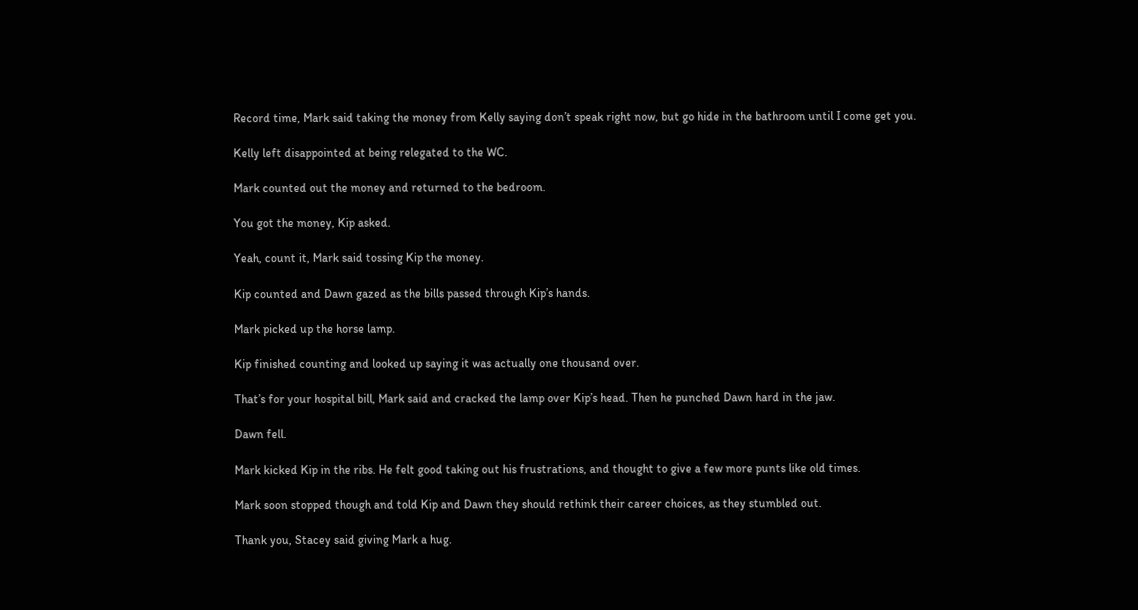Record time, Mark said taking the money from Kelly saying don’t speak right now, but go hide in the bathroom until I come get you.

Kelly left disappointed at being relegated to the WC.

Mark counted out the money and returned to the bedroom.

You got the money, Kip asked.

Yeah, count it, Mark said tossing Kip the money.

Kip counted and Dawn gazed as the bills passed through Kip’s hands.

Mark picked up the horse lamp.

Kip finished counting and looked up saying it was actually one thousand over.

That’s for your hospital bill, Mark said and cracked the lamp over Kip’s head. Then he punched Dawn hard in the jaw.

Dawn fell.

Mark kicked Kip in the ribs. He felt good taking out his frustrations, and thought to give a few more punts like old times.

Mark soon stopped though and told Kip and Dawn they should rethink their career choices, as they stumbled out.

Thank you, Stacey said giving Mark a hug.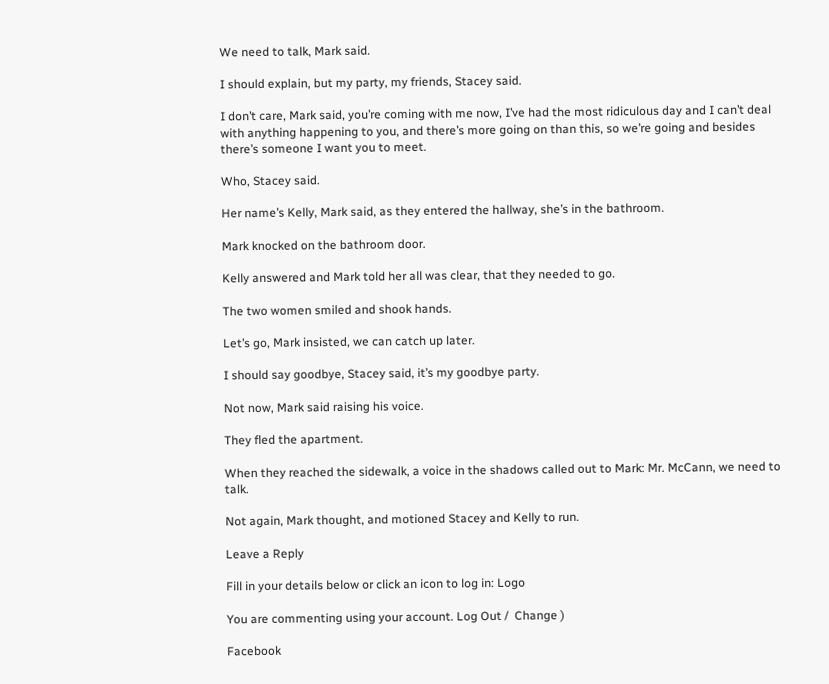We need to talk, Mark said.

I should explain, but my party, my friends, Stacey said.

I don’t care, Mark said, you’re coming with me now, I’ve had the most ridiculous day and I can’t deal with anything happening to you, and there’s more going on than this, so we’re going and besides there’s someone I want you to meet.

Who, Stacey said.

Her name’s Kelly, Mark said, as they entered the hallway, she’s in the bathroom.

Mark knocked on the bathroom door.

Kelly answered and Mark told her all was clear, that they needed to go.

The two women smiled and shook hands.

Let’s go, Mark insisted, we can catch up later.

I should say goodbye, Stacey said, it’s my goodbye party.

Not now, Mark said raising his voice.

They fled the apartment.

When they reached the sidewalk, a voice in the shadows called out to Mark: Mr. McCann, we need to talk.

Not again, Mark thought, and motioned Stacey and Kelly to run.

Leave a Reply

Fill in your details below or click an icon to log in: Logo

You are commenting using your account. Log Out /  Change )

Facebook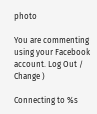photo

You are commenting using your Facebook account. Log Out /  Change )

Connecting to %s